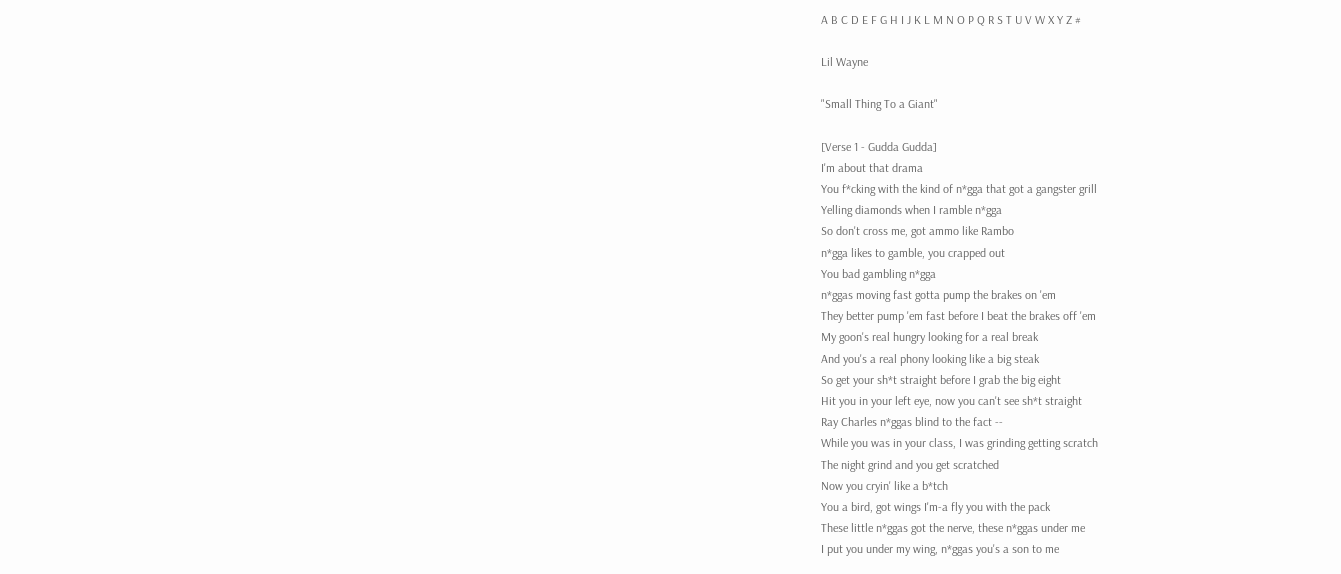A B C D E F G H I J K L M N O P Q R S T U V W X Y Z #

Lil Wayne

"Small Thing To a Giant"

[Verse 1 - Gudda Gudda]
I'm about that drama
You f*cking with the kind of n*gga that got a gangster grill
Yelling diamonds when I ramble n*gga
So don't cross me, got ammo like Rambo
n*gga likes to gamble, you crapped out
You bad gambling n*gga
n*ggas moving fast gotta pump the brakes on 'em
They better pump 'em fast before I beat the brakes off 'em
My goon's real hungry looking for a real break
And you's a real phony looking like a big steak
So get your sh*t straight before I grab the big eight
Hit you in your left eye, now you can't see sh*t straight
Ray Charles n*ggas blind to the fact --
While you was in your class, I was grinding getting scratch
The night grind and you get scratched
Now you cryin' like a b*tch
You a bird, got wings I'm-a fly you with the pack
These little n*ggas got the nerve, these n*ggas under me
I put you under my wing, n*ggas you's a son to me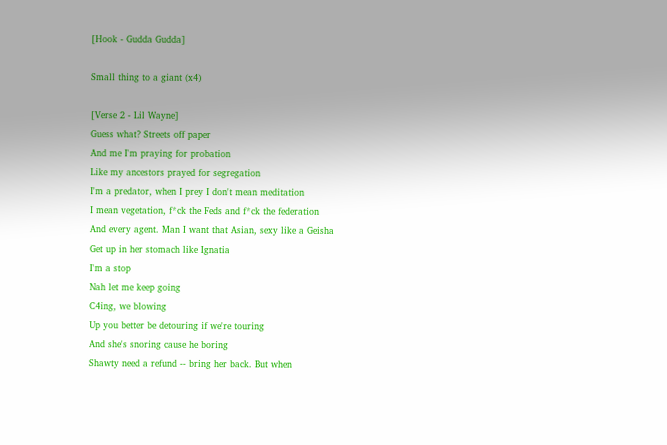[Hook - Gudda Gudda]

Small thing to a giant (x4)

[Verse 2 - Lil Wayne]
Guess what? Streets off paper
And me I'm praying for probation
Like my ancestors prayed for segregation
I'm a predator, when I prey I don't mean meditation
I mean vegetation, f*ck the Feds and f*ck the federation
And every agent. Man I want that Asian, sexy like a Geisha
Get up in her stomach like Ignatia
I'm a stop
Nah let me keep going
C4ing, we blowing
Up you better be detouring if we're touring
And she's snoring cause he boring
Shawty need a refund -- bring her back. But when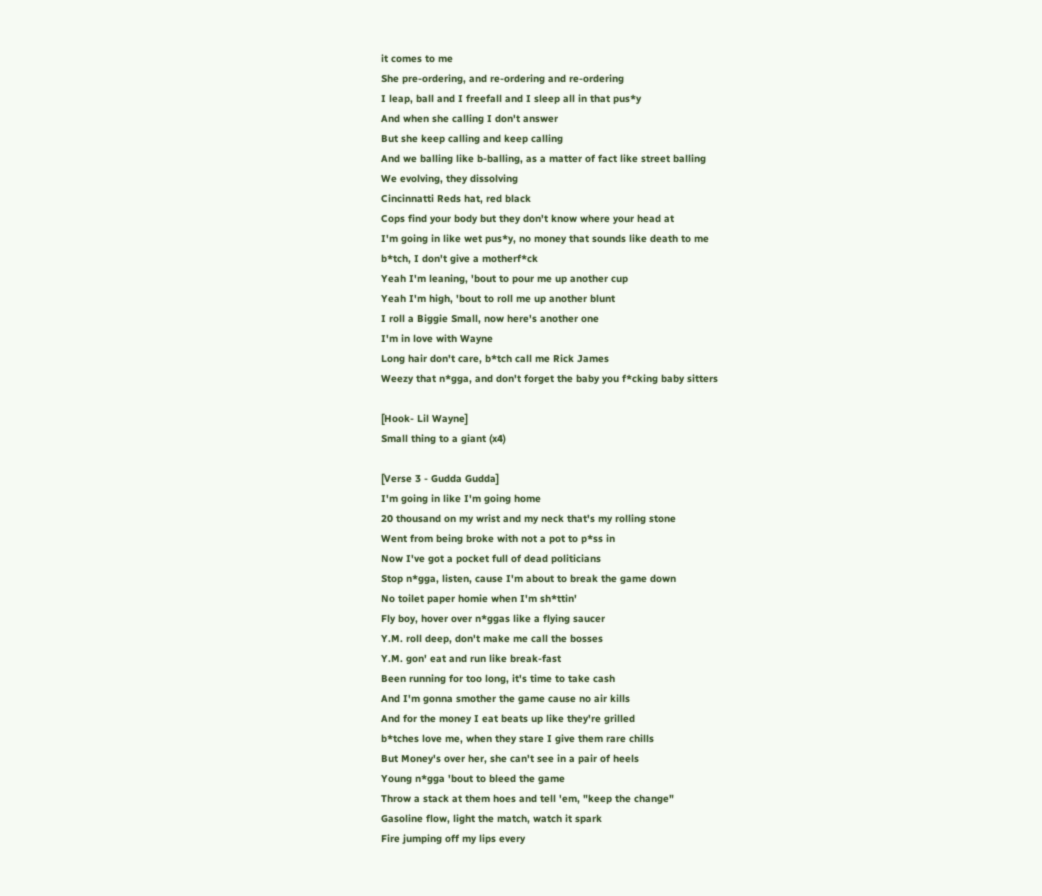it comes to me
She pre-ordering, and re-ordering and re-ordering
I leap, ball and I freefall and I sleep all in that pus*y
And when she calling I don't answer
But she keep calling and keep calling
And we balling like b-balling, as a matter of fact like street balling
We evolving, they dissolving
Cincinnatti Reds hat, red black
Cops find your body but they don't know where your head at
I'm going in like wet pus*y, no money that sounds like death to me
b*tch, I don't give a motherf*ck
Yeah I'm leaning, 'bout to pour me up another cup
Yeah I'm high, 'bout to roll me up another blunt
I roll a Biggie Small, now here's another one
I'm in love with Wayne
Long hair don't care, b*tch call me Rick James
Weezy that n*gga, and don't forget the baby you f*cking baby sitters

[Hook- Lil Wayne]
Small thing to a giant (x4)

[Verse 3 - Gudda Gudda]
I'm going in like I'm going home
20 thousand on my wrist and my neck that's my rolling stone
Went from being broke with not a pot to p*ss in
Now I've got a pocket full of dead politicians
Stop n*gga, listen, cause I'm about to break the game down
No toilet paper homie when I'm sh*ttin'
Fly boy, hover over n*ggas like a flying saucer
Y.M. roll deep, don't make me call the bosses
Y.M. gon' eat and run like break-fast
Been running for too long, it's time to take cash
And I'm gonna smother the game cause no air kills
And for the money I eat beats up like they're grilled
b*tches love me, when they stare I give them rare chills
But Money's over her, she can't see in a pair of heels
Young n*gga 'bout to bleed the game
Throw a stack at them hoes and tell 'em, "keep the change"
Gasoline flow, light the match, watch it spark
Fire jumping off my lips every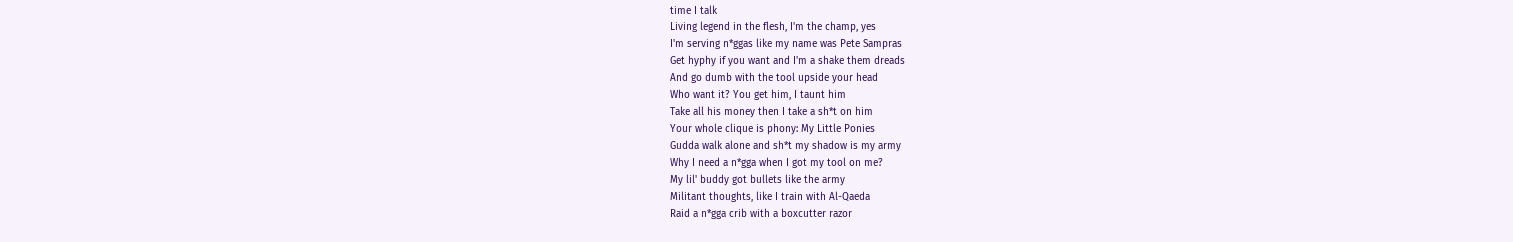time I talk
Living legend in the flesh, I'm the champ, yes
I'm serving n*ggas like my name was Pete Sampras
Get hyphy if you want and I'm a shake them dreads
And go dumb with the tool upside your head
Who want it? You get him, I taunt him
Take all his money then I take a sh*t on him
Your whole clique is phony: My Little Ponies
Gudda walk alone and sh*t my shadow is my army
Why I need a n*gga when I got my tool on me?
My lil' buddy got bullets like the army
Militant thoughts, like I train with Al-Qaeda
Raid a n*gga crib with a boxcutter razor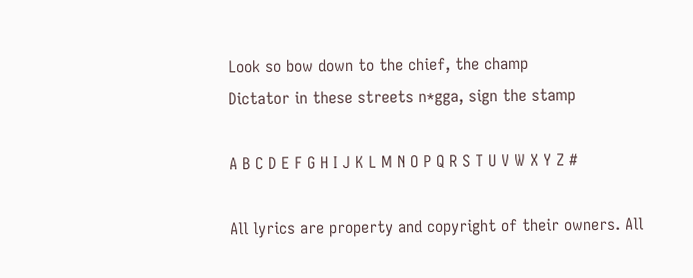Look so bow down to the chief, the champ
Dictator in these streets n*gga, sign the stamp

A B C D E F G H I J K L M N O P Q R S T U V W X Y Z #

All lyrics are property and copyright of their owners. All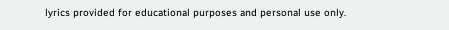lyrics provided for educational purposes and personal use only.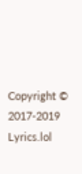Copyright © 2017-2019 Lyrics.lol